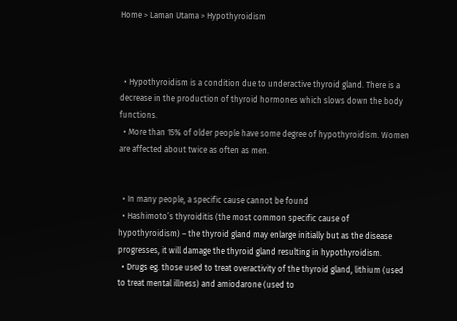Home > Laman Utama > Hypothyroidism



  • Hypothyroidism is a condition due to underactive thyroid gland. There is a decrease in the production of thyroid hormones which slows down the body functions.
  • More than 15% of older people have some degree of hypothyroidism. Women are affected about twice as often as men.


  • In many people, a specific cause cannot be found
  • Hashimoto’s thyroiditis (the most common specific cause of hypothyroidism) – the thyroid gland may enlarge initially but as the disease progresses, it will damage the thyroid gland resulting in hypothyroidism.
  • Drugs eg. those used to treat overactivity of the thyroid gland, lithium (used to treat mental illness) and amiodarone (used to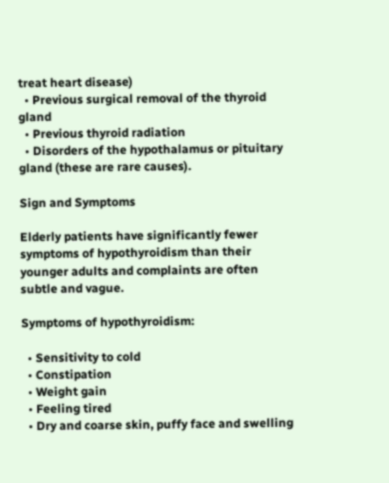treat heart disease)
  • Previous surgical removal of the thyroid gland
  • Previous thyroid radiation
  • Disorders of the hypothalamus or pituitary gland (these are rare causes).

Sign and Symptoms

Elderly patients have significantly fewer symptoms of hypothyroidism than their younger adults and complaints are often subtle and vague.

Symptoms of hypothyroidism:

  • Sensitivity to cold
  • Constipation
  • Weight gain
  • Feeling tired
  • Dry and coarse skin, puffy face and swelling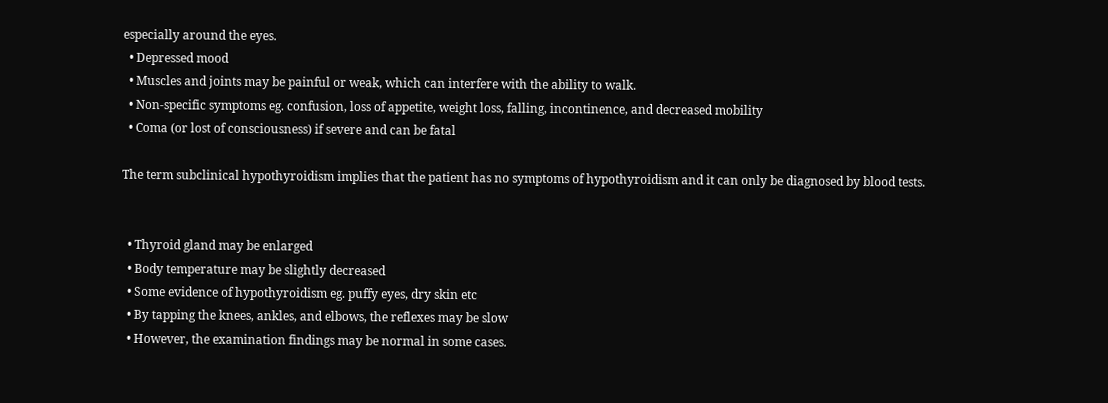especially around the eyes.
  • Depressed mood
  • Muscles and joints may be painful or weak, which can interfere with the ability to walk.
  • Non-specific symptoms eg. confusion, loss of appetite, weight loss, falling, incontinence, and decreased mobility
  • Coma (or lost of consciousness) if severe and can be fatal

The term subclinical hypothyroidism implies that the patient has no symptoms of hypothyroidism and it can only be diagnosed by blood tests.


  • Thyroid gland may be enlarged
  • Body temperature may be slightly decreased
  • Some evidence of hypothyroidism eg. puffy eyes, dry skin etc
  • By tapping the knees, ankles, and elbows, the reflexes may be slow
  • However, the examination findings may be normal in some cases.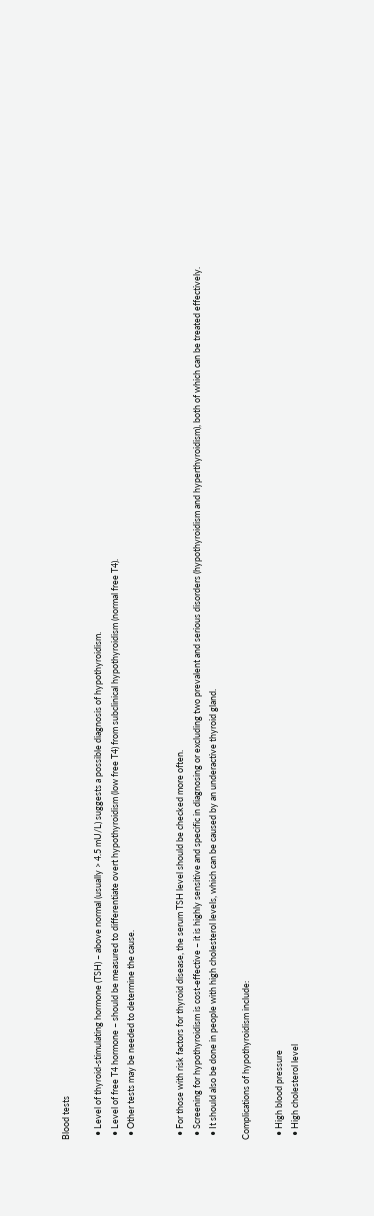Blood tests

  • Level of thyroid-stimulating hormone (TSH) – above normal (usually > 4.5 mU/L) suggests a possible diagnosis of hypothyroidism.
  • Level of free T4 hormone – should be measured to differentiate overt hypothyroidism (low free T4) from subclinical hypothyroidism (normal free T4).
  • Other tests may be needed to determine the cause.


  • For those with risk factors for thyroid disease, the serum TSH level should be checked more often.
  • Screening for hypothyroidism is cost-effective – it is highly sensitive and specific in diagnosing or excluding two prevalent and serious disorders (hypothyroidism and hyperthyroidism), both of which can be treated effectively.
  • It should also be done in people with high cholesterol levels, which can be caused by an underactive thyroid gland.

Complications of hypothyroidism include:

  • High blood pressure
  • High cholesterol level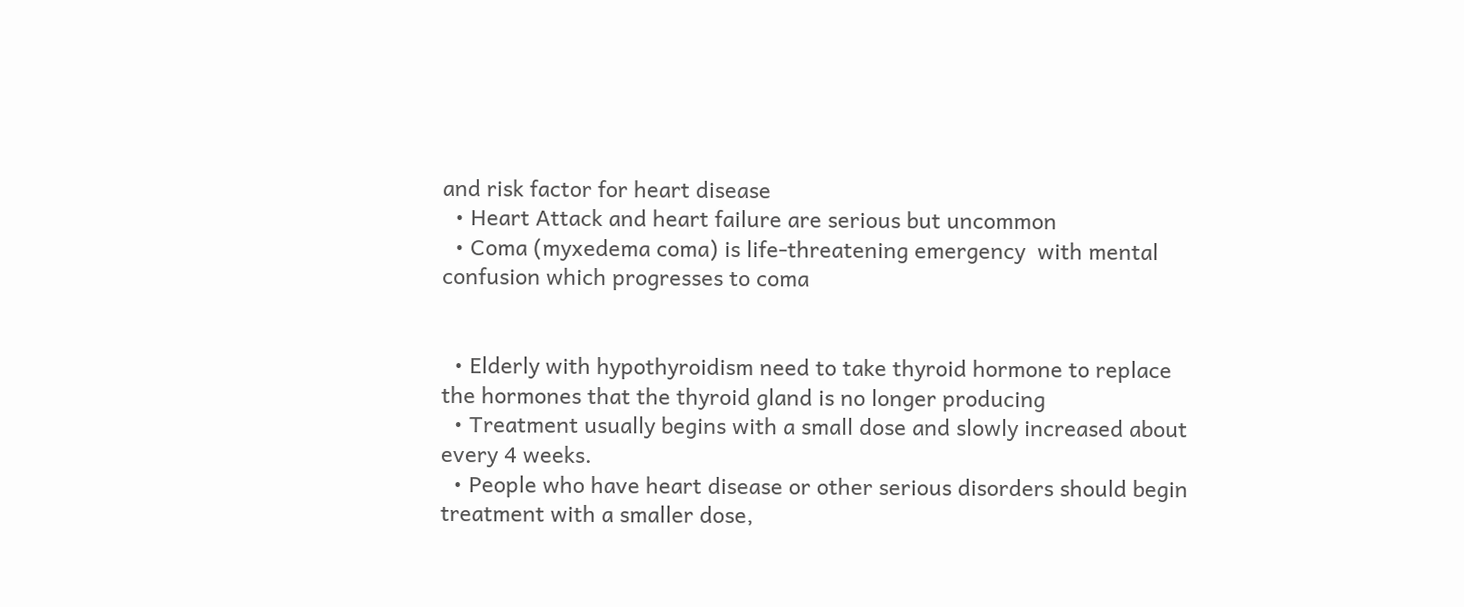and risk factor for heart disease
  • Heart Attack and heart failure are serious but uncommon
  • Coma (myxedema coma) is life-threatening emergency  with mental confusion which progresses to coma


  • Elderly with hypothyroidism need to take thyroid hormone to replace the hormones that the thyroid gland is no longer producing
  • Treatment usually begins with a small dose and slowly increased about every 4 weeks.
  • People who have heart disease or other serious disorders should begin treatment with a smaller dose,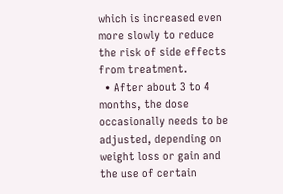which is increased even more slowly to reduce the risk of side effects from treatment.
  • After about 3 to 4 months, the dose occasionally needs to be adjusted, depending on weight loss or gain and the use of certain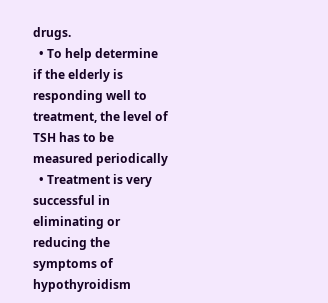drugs.
  • To help determine if the elderly is responding well to treatment, the level of TSH has to be measured periodically
  • Treatment is very successful in eliminating or reducing the symptoms of hypothyroidism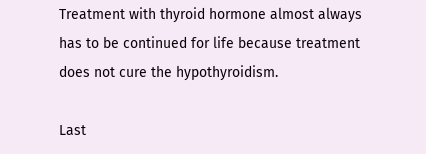Treatment with thyroid hormone almost always has to be continued for life because treatment does not cure the hypothyroidism.

Last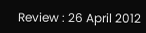Review : 26 April 2012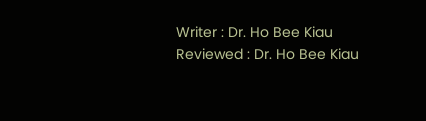Writer : Dr. Ho Bee Kiau
Reviewed : Dr. Ho Bee Kiau